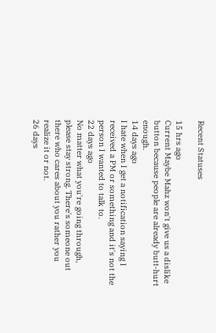Recent Statuses

15 hrs ago
Current Maybe Mahz won't give us a dislike button because people are already butt-hurt enough.
14 days ago
I hate when I get a notification saying I received a PM or something and it's not the person I wanted to talk to.
22 days ago
No matter what you're going through, please stay strong. There's someone out there who cares about you rather you realize it or not.
26 days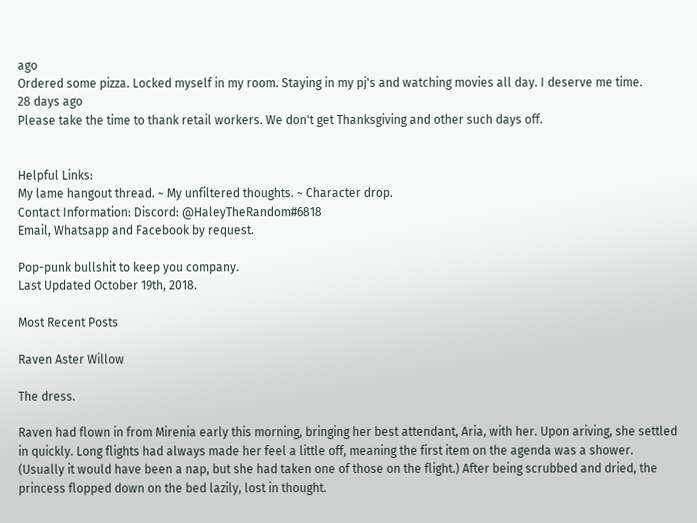ago
Ordered some pizza. Locked myself in my room. Staying in my pj's and watching movies all day. I deserve me time.
28 days ago
Please take the time to thank retail workers. We don't get Thanksgiving and other such days off.


Helpful Links:
My lame hangout thread. ~ My unfiltered thoughts. ~ Character drop.
Contact Information: Discord: @HaleyTheRandom#6818
Email, Whatsapp and Facebook by request.

Pop-punk bullshit to keep you company.
Last Updated October 19th, 2018.

Most Recent Posts

Raven Aster Willow

The dress.

Raven had flown in from Mirenia early this morning, bringing her best attendant, Aria, with her. Upon ariving, she settled in quickly. Long flights had always made her feel a little off, meaning the first item on the agenda was a shower. (Usually it would have been a nap, but she had taken one of those on the flight.) After being scrubbed and dried, the princess flopped down on the bed lazily, lost in thought.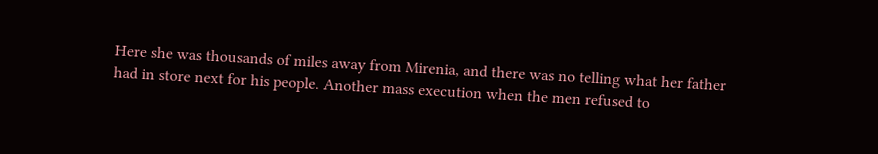Here she was thousands of miles away from Mirenia, and there was no telling what her father had in store next for his people. Another mass execution when the men refused to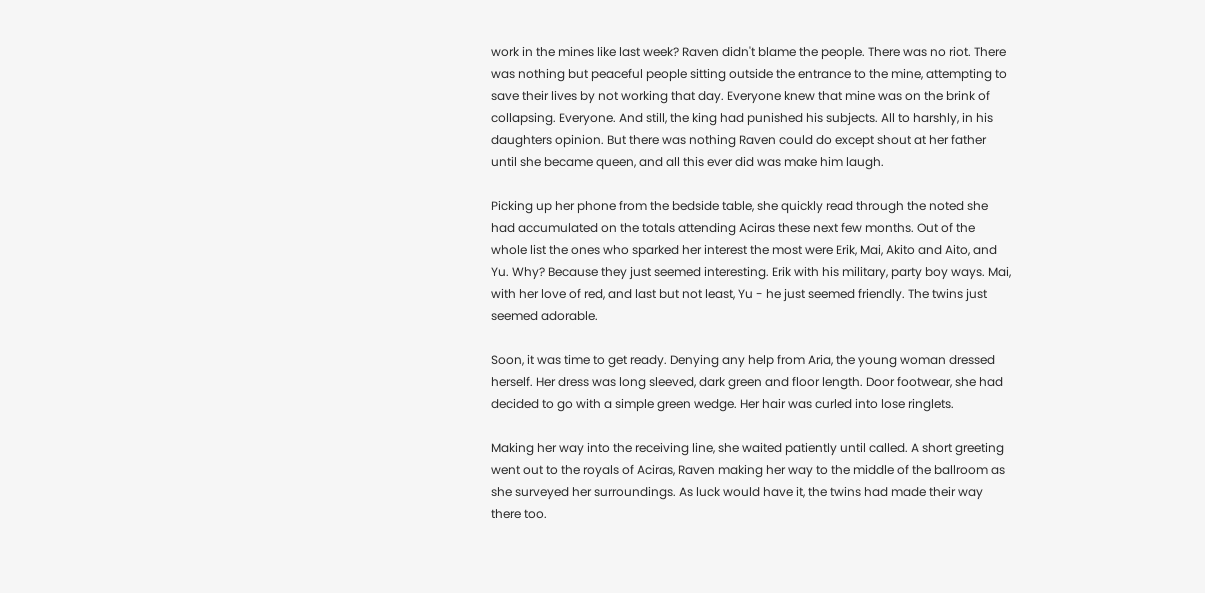work in the mines like last week? Raven didn't blame the people. There was no riot. There was nothing but peaceful people sitting outside the entrance to the mine, attempting to save their lives by not working that day. Everyone knew that mine was on the brink of collapsing. Everyone. And still, the king had punished his subjects. All to harshly, in his daughters opinion. But there was nothing Raven could do except shout at her father until she became queen, and all this ever did was make him laugh.

Picking up her phone from the bedside table, she quickly read through the noted she had accumulated on the totals attending Aciras these next few months. Out of the whole list the ones who sparked her interest the most were Erik, Mai, Akito and Aito, and Yu. Why? Because they just seemed interesting. Erik with his military, party boy ways. Mai, with her love of red, and last but not least, Yu - he just seemed friendly. The twins just seemed adorable.

Soon, it was time to get ready. Denying any help from Aria, the young woman dressed herself. Her dress was long sleeved, dark green and floor length. Door footwear, she had decided to go with a simple green wedge. Her hair was curled into lose ringlets.

Making her way into the receiving line, she waited patiently until called. A short greeting went out to the royals of Aciras, Raven making her way to the middle of the ballroom as she surveyed her surroundings. As luck would have it, the twins had made their way there too.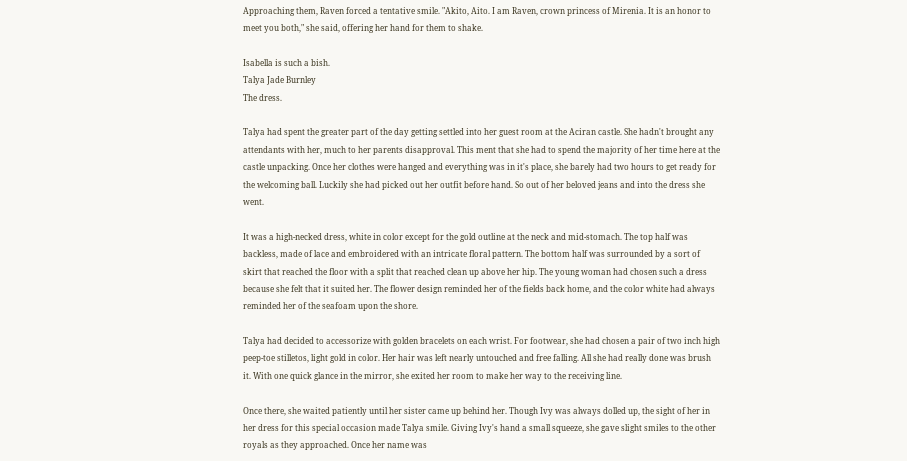Approaching them, Raven forced a tentative smile. "Akito, Aito. I am Raven, crown princess of Mirenia. It is an honor to meet you both," she said, offering her hand for them to shake.

Isabella is such a bish.
Talya Jade Burnley
The dress.

Talya had spent the greater part of the day getting settled into her guest room at the Aciran castle. She hadn't brought any attendants with her, much to her parents disapproval. This ment that she had to spend the majority of her time here at the castle unpacking. Once her clothes were hanged and everything was in it's place, she barely had two hours to get ready for the welcoming ball. Luckily she had picked out her outfit before hand. So out of her beloved jeans and into the dress she went.

It was a high-necked dress, white in color except for the gold outline at the neck and mid-stomach. The top half was backless, made of lace and embroidered with an intricate floral pattern. The bottom half was surrounded by a sort of skirt that reached the floor with a split that reached clean up above her hip. The young woman had chosen such a dress because she felt that it suited her. The flower design reminded her of the fields back home, and the color white had always reminded her of the seafoam upon the shore.

Talya had decided to accessorize with golden bracelets on each wrist. For footwear, she had chosen a pair of two inch high peep-toe stilletos, light gold in color. Her hair was left nearly untouched and free falling. All she had really done was brush it. With one quick glance in the mirror, she exited her room to make her way to the receiving line.

Once there, she waited patiently until her sister came up behind her. Though Ivy was always dolled up, the sight of her in her dress for this special occasion made Talya smile. Giving Ivy's hand a small squeeze, she gave slight smiles to the other royals as they approached. Once her name was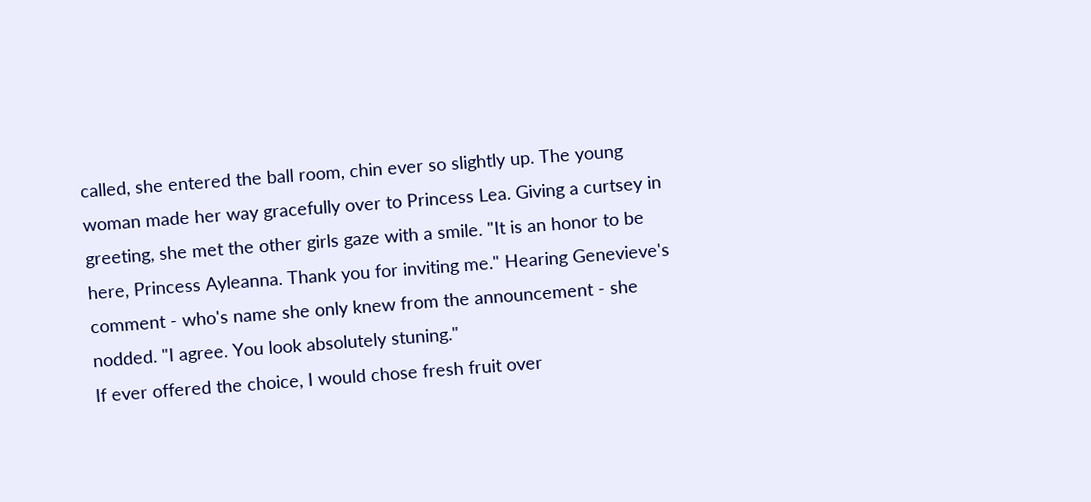called, she entered the ball room, chin ever so slightly up. The young woman made her way gracefully over to Princess Lea. Giving a curtsey in greeting, she met the other girls gaze with a smile. "It is an honor to be here, Princess Ayleanna. Thank you for inviting me." Hearing Genevieve's comment - who's name she only knew from the announcement - she nodded. "I agree. You look absolutely stuning."
If ever offered the choice, I would chose fresh fruit over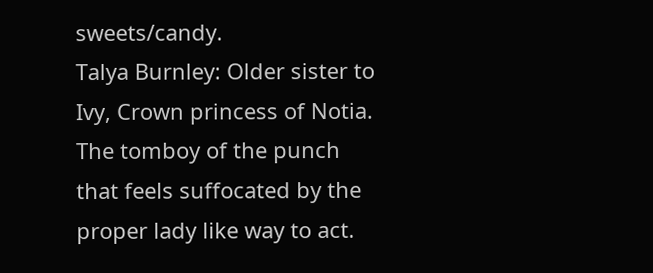sweets/candy.
Talya Burnley: Older sister to Ivy, Crown princess of Notia. The tomboy of the punch that feels suffocated by the proper lady like way to act.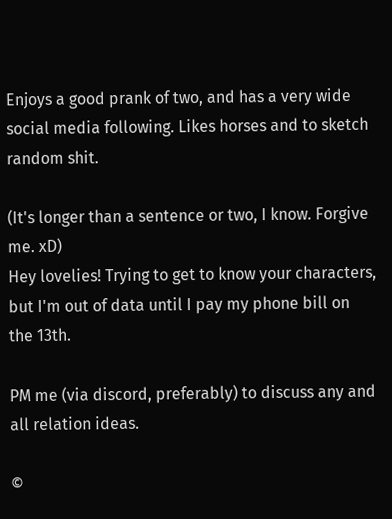Enjoys a good prank of two, and has a very wide social media following. Likes horses and to sketch random shit.

(It's longer than a sentence or two, I know. Forgive me. xD)
Hey lovelies! Trying to get to know your characters, but I'm out of data until I pay my phone bill on the 13th.

PM me (via discord, preferably) to discuss any and all relation ideas.

©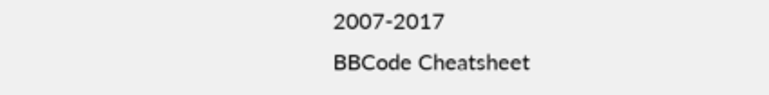2007-2017
BBCode Cheatsheet